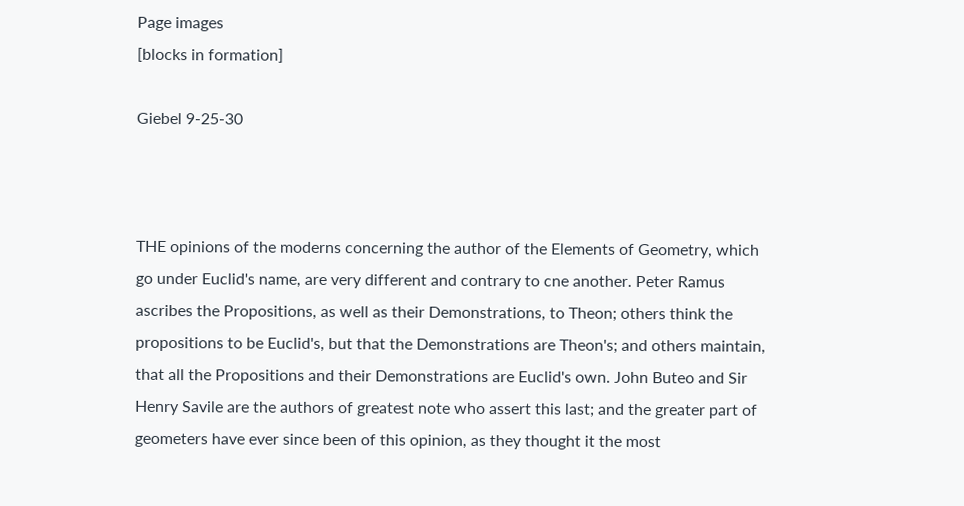Page images
[blocks in formation]

Giebel 9-25-30



THE opinions of the moderns concerning the author of the Elements of Geometry, which go under Euclid's name, are very different and contrary to cne another. Peter Ramus ascribes the Propositions, as well as their Demonstrations, to Theon; others think the propositions to be Euclid's, but that the Demonstrations are Theon's; and others maintain, that all the Propositions and their Demonstrations are Euclid's own. John Buteo and Sir Henry Savile are the authors of greatest note who assert this last; and the greater part of geometers have ever since been of this opinion, as they thought it the most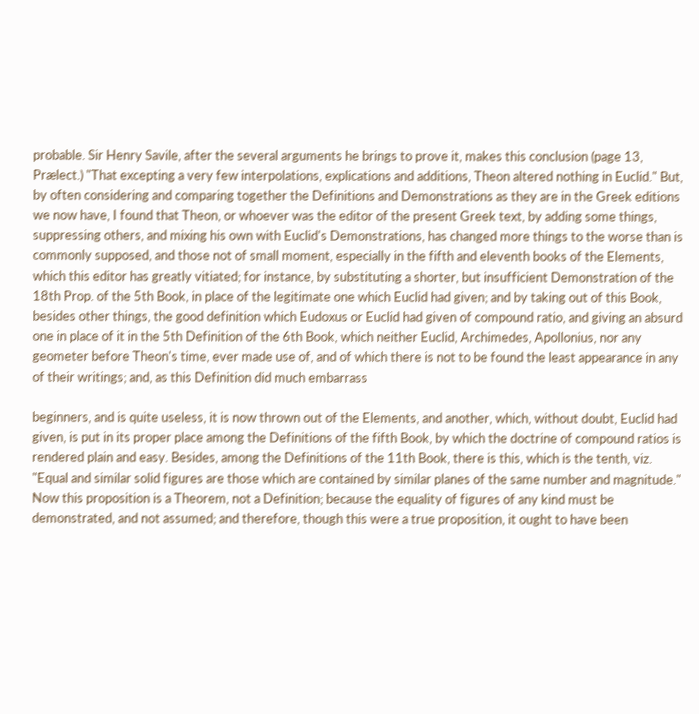probable. Sir Henry Savile, after the several arguments he brings to prove it, makes this conclusion (page 13, Prælect.) "That excepting a very few interpolations, explications and additions, Theon altered nothing in Euclid." But, by often considering and comparing together the Definitions and Demonstrations as they are in the Greek editions we now have, I found that Theon, or whoever was the editor of the present Greek text, by adding some things, suppressing others, and mixing his own with Euclid's Demonstrations, has changed more things to the worse than is commonly supposed, and those not of small moment, especially in the fifth and eleventh books of the Elements, which this editor has greatly vitiated; for instance, by substituting a shorter, but insufficient Demonstration of the 18th Prop. of the 5th Book, in place of the legitimate one which Euclid had given; and by taking out of this Book, besides other things, the good definition which Eudoxus or Euclid had given of compound ratio, and giving an absurd one in place of it in the 5th Definition of the 6th Book, which neither Euclid, Archimedes, Apollonius, nor any geometer before Theon's time, ever made use of, and of which there is not to be found the least appearance in any of their writings; and, as this Definition did much embarrass

beginners, and is quite useless, it is now thrown out of the Elements, and another, which, without doubt, Euclid had given, is put in its proper place among the Definitions of the fifth Book, by which the doctrine of compound ratios is rendered plain and easy. Besides, among the Definitions of the 11th Book, there is this, which is the tenth, viz. "Equal and similar solid figures are those which are contained by similar planes of the same number and magnitude." Now this proposition is a Theorem, not a Definition; because the equality of figures of any kind must be demonstrated, and not assumed; and therefore, though this were a true proposition, it ought to have been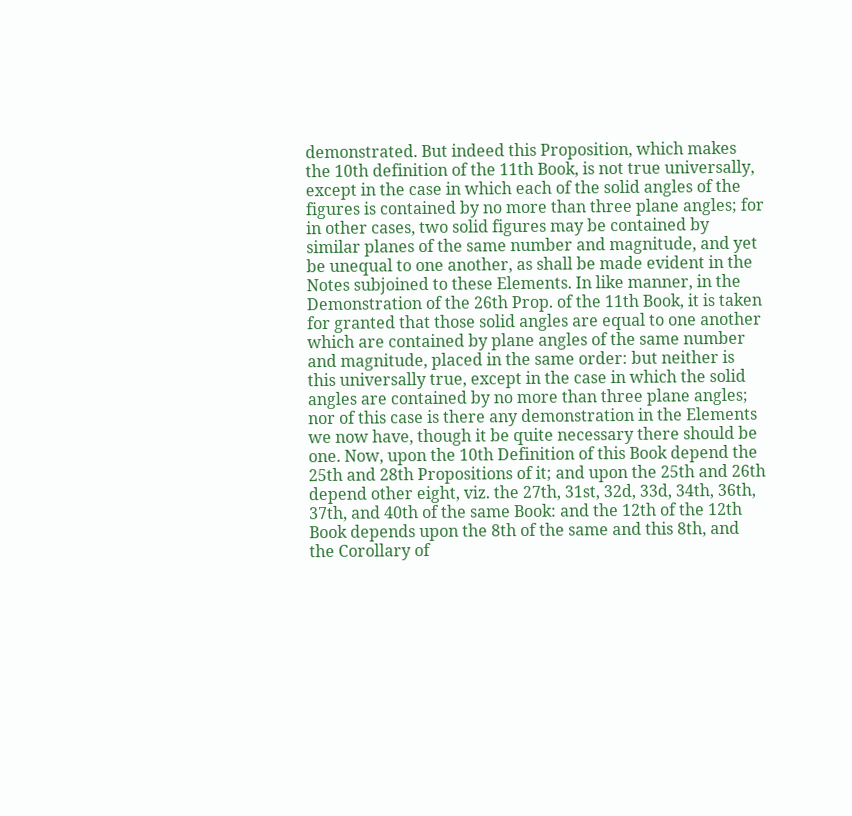demonstrated. But indeed this Proposition, which makes the 10th definition of the 11th Book, is not true universally, except in the case in which each of the solid angles of the figures is contained by no more than three plane angles; for in other cases, two solid figures may be contained by similar planes of the same number and magnitude, and yet be unequal to one another, as shall be made evident in the Notes subjoined to these Elements. In like manner, in the Demonstration of the 26th Prop. of the 11th Book, it is taken for granted that those solid angles are equal to one another which are contained by plane angles of the same number and magnitude, placed in the same order: but neither is this universally true, except in the case in which the solid angles are contained by no more than three plane angles; nor of this case is there any demonstration in the Elements we now have, though it be quite necessary there should be one. Now, upon the 10th Definition of this Book depend the 25th and 28th Propositions of it; and upon the 25th and 26th depend other eight, viz. the 27th, 31st, 32d, 33d, 34th, 36th, 37th, and 40th of the same Book: and the 12th of the 12th Book depends upon the 8th of the same and this 8th, and the Corollary of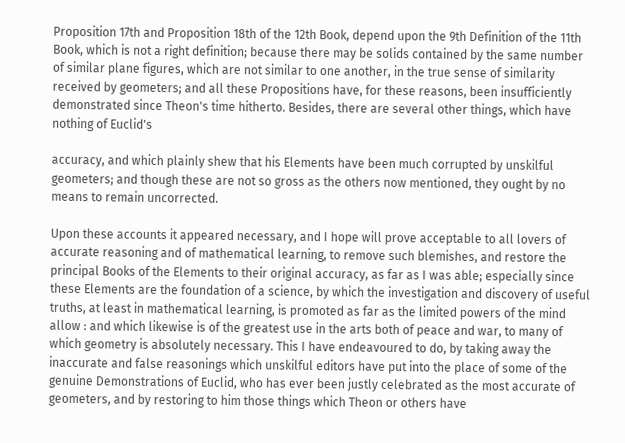Proposition 17th and Proposition 18th of the 12th Book, depend upon the 9th Definition of the 11th Book, which is not a right definition; because there may be solids contained by the same number of similar plane figures, which are not similar to one another, in the true sense of similarity received by geometers; and all these Propositions have, for these reasons, been insufficiently demonstrated since Theon's time hitherto. Besides, there are several other things, which have nothing of Euclid's

accuracy, and which plainly shew that his Elements have been much corrupted by unskilful geometers; and though these are not so gross as the others now mentioned, they ought by no means to remain uncorrected.

Upon these accounts it appeared necessary, and I hope will prove acceptable to all lovers of accurate reasoning and of mathematical learning, to remove such blemishes, and restore the principal Books of the Elements to their original accuracy, as far as I was able; especially since these Elements are the foundation of a science, by which the investigation and discovery of useful truths, at least in mathematical learning, is promoted as far as the limited powers of the mind allow : and which likewise is of the greatest use in the arts both of peace and war, to many of which geometry is absolutely necessary. This I have endeavoured to do, by taking away the inaccurate and false reasonings which unskilful editors have put into the place of some of the genuine Demonstrations of Euclid, who has ever been justly celebrated as the most accurate of geometers, and by restoring to him those things which Theon or others have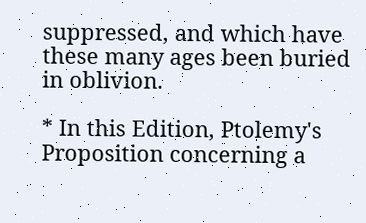suppressed, and which have these many ages been buried in oblivion.

* In this Edition, Ptolemy's Proposition concerning a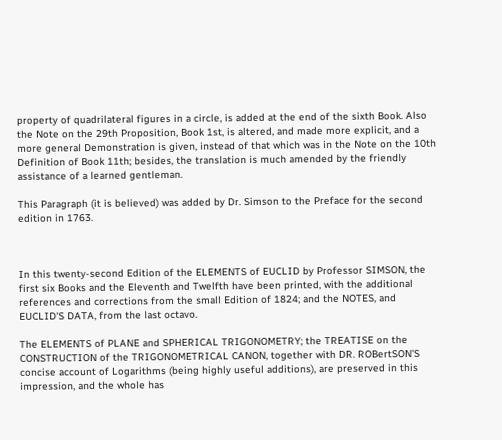property of quadrilateral figures in a circle, is added at the end of the sixth Book. Also the Note on the 29th Proposition, Book 1st, is altered, and made more explicit, and a more general Demonstration is given, instead of that which was in the Note on the 10th Definition of Book 11th; besides, the translation is much amended by the friendly assistance of a learned gentleman.

This Paragraph (it is believed) was added by Dr. Simson to the Preface for the second edition in 1763.



In this twenty-second Edition of the ELEMENTS of EUCLID by Professor SIMSON, the first six Books and the Eleventh and Twelfth have been printed, with the additional references and corrections from the small Edition of 1824; and the NOTES, and EUCLID'S DATA, from the last octavo.

The ELEMENTS of PLANE and SPHERICAL TRIGONOMETRY; the TREATISE on the CONSTRUCTION of the TRIGONOMETRICAL CANON, together with DR. ROBertSON'S concise account of Logarithms (being highly useful additions), are preserved in this impression, and the whole has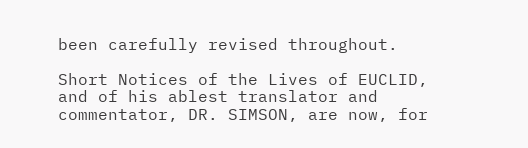been carefully revised throughout.

Short Notices of the Lives of EUCLID, and of his ablest translator and commentator, DR. SIMSON, are now, for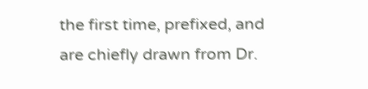the first time, prefixed, and are chiefly drawn from Dr.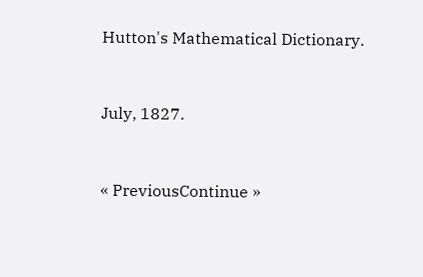Hutton's Mathematical Dictionary.


July, 1827.


« PreviousContinue »